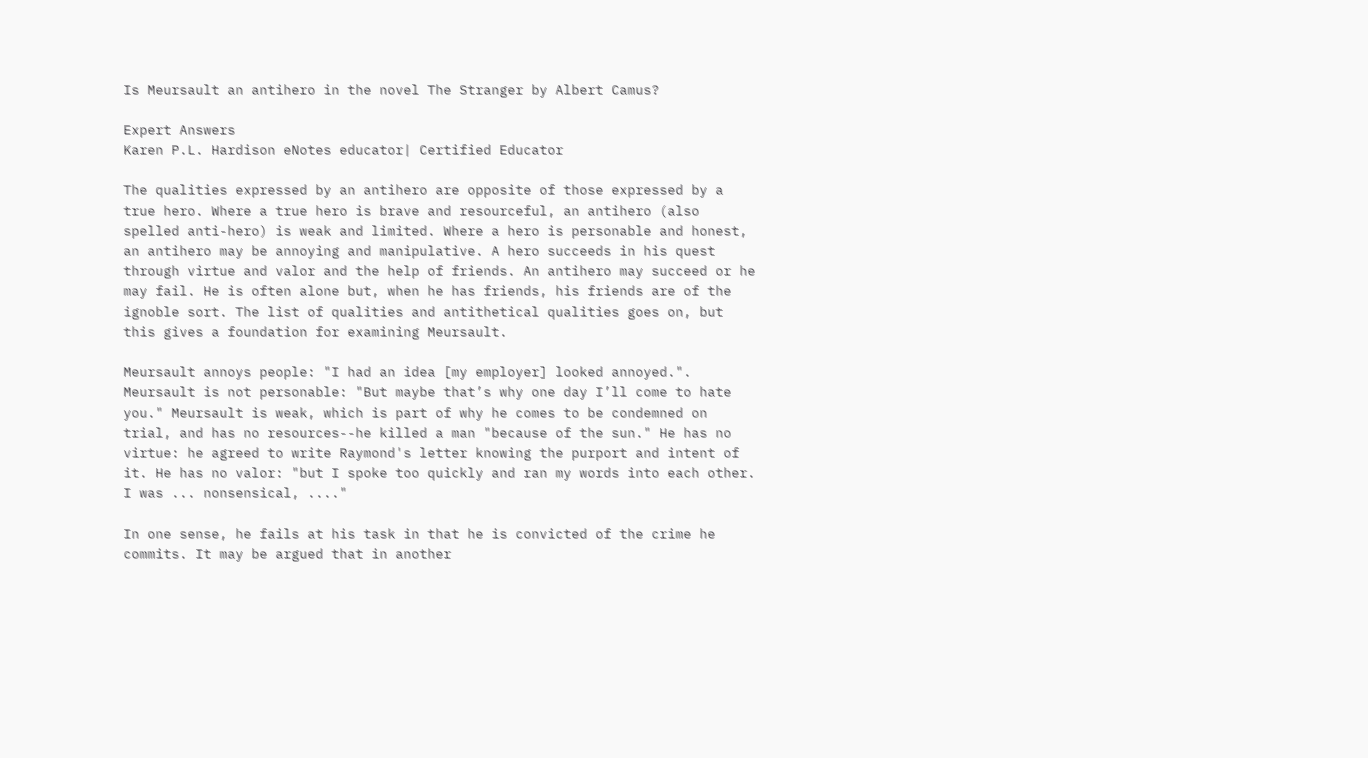Is Meursault an antihero in the novel The Stranger by Albert Camus?

Expert Answers
Karen P.L. Hardison eNotes educator| Certified Educator

The qualities expressed by an antihero are opposite of those expressed by a true hero. Where a true hero is brave and resourceful, an antihero (also spelled anti-hero) is weak and limited. Where a hero is personable and honest, an antihero may be annoying and manipulative. A hero succeeds in his quest through virtue and valor and the help of friends. An antihero may succeed or he may fail. He is often alone but, when he has friends, his friends are of the ignoble sort. The list of qualities and antithetical qualities goes on, but this gives a foundation for examining Meursault.

Meursault annoys people: "I had an idea [my employer] looked annoyed.". Meursault is not personable: "But maybe that’s why one day I’ll come to hate you." Meursault is weak, which is part of why he comes to be condemned on trial, and has no resources--he killed a man "because of the sun." He has no virtue: he agreed to write Raymond's letter knowing the purport and intent of it. He has no valor: "but I spoke too quickly and ran my words into each other. I was ... nonsensical, ...."

In one sense, he fails at his task in that he is convicted of the crime he commits. It may be argued that in another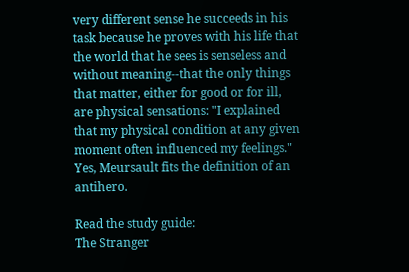very different sense he succeeds in his task because he proves with his life that the world that he sees is senseless and without meaning--that the only things that matter, either for good or for ill, are physical sensations: "I explained that my physical condition at any given moment often influenced my feelings." Yes, Meursault fits the definition of an antihero.

Read the study guide:
The Stranger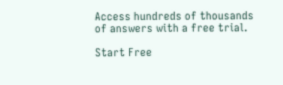Access hundreds of thousands of answers with a free trial.

Start Free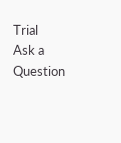Trial
Ask a Question